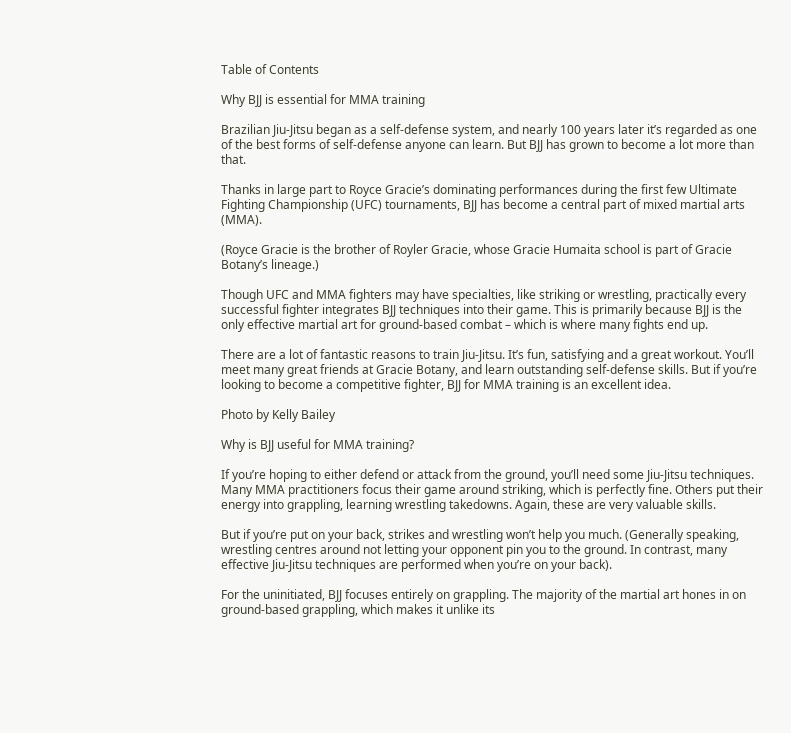Table of Contents

Why BJJ is essential for MMA training

Brazilian Jiu-Jitsu began as a self-defense system, and nearly 100 years later it’s regarded as one of the best forms of self-defense anyone can learn. But BJJ has grown to become a lot more than that.

Thanks in large part to Royce Gracie’s dominating performances during the first few Ultimate Fighting Championship (UFC) tournaments, BJJ has become a central part of mixed martial arts (MMA).

(Royce Gracie is the brother of Royler Gracie, whose Gracie Humaita school is part of Gracie Botany’s lineage.)

Though UFC and MMA fighters may have specialties, like striking or wrestling, practically every successful fighter integrates BJJ techniques into their game. This is primarily because BJJ is the only effective martial art for ground-based combat – which is where many fights end up.

There are a lot of fantastic reasons to train Jiu-Jitsu. It’s fun, satisfying and a great workout. You’ll meet many great friends at Gracie Botany, and learn outstanding self-defense skills. But if you’re looking to become a competitive fighter, BJJ for MMA training is an excellent idea.

Photo by Kelly Bailey

Why is BJJ useful for MMA training?

If you’re hoping to either defend or attack from the ground, you’ll need some Jiu-Jitsu techniques. Many MMA practitioners focus their game around striking, which is perfectly fine. Others put their energy into grappling, learning wrestling takedowns. Again, these are very valuable skills.

But if you’re put on your back, strikes and wrestling won’t help you much. (Generally speaking, wrestling centres around not letting your opponent pin you to the ground. In contrast, many effective Jiu-Jitsu techniques are performed when you’re on your back).

For the uninitiated, BJJ focuses entirely on grappling. The majority of the martial art hones in on ground-based grappling, which makes it unlike its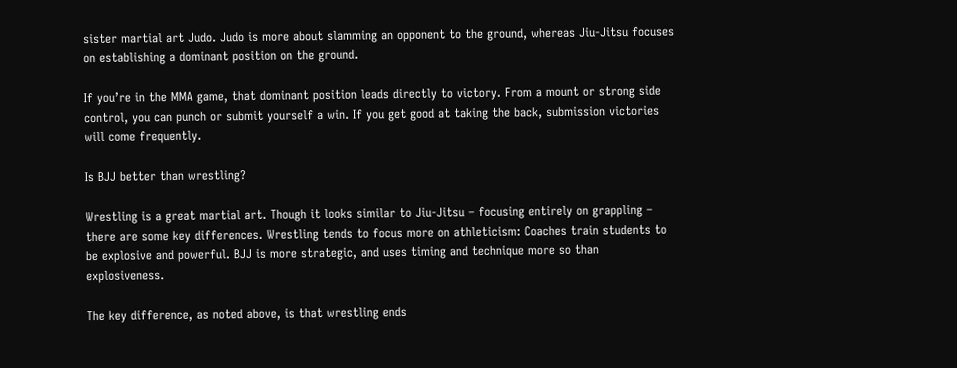sister martial art Judo. Judo is more about slamming an opponent to the ground, whereas Jiu-Jitsu focuses on establishing a dominant position on the ground.

If you’re in the MMA game, that dominant position leads directly to victory. From a mount or strong side control, you can punch or submit yourself a win. If you get good at taking the back, submission victories will come frequently.

Is BJJ better than wrestling?

Wrestling is a great martial art. Though it looks similar to Jiu-Jitsu – focusing entirely on grappling – there are some key differences. Wrestling tends to focus more on athleticism: Coaches train students to be explosive and powerful. BJJ is more strategic, and uses timing and technique more so than explosiveness.

The key difference, as noted above, is that wrestling ends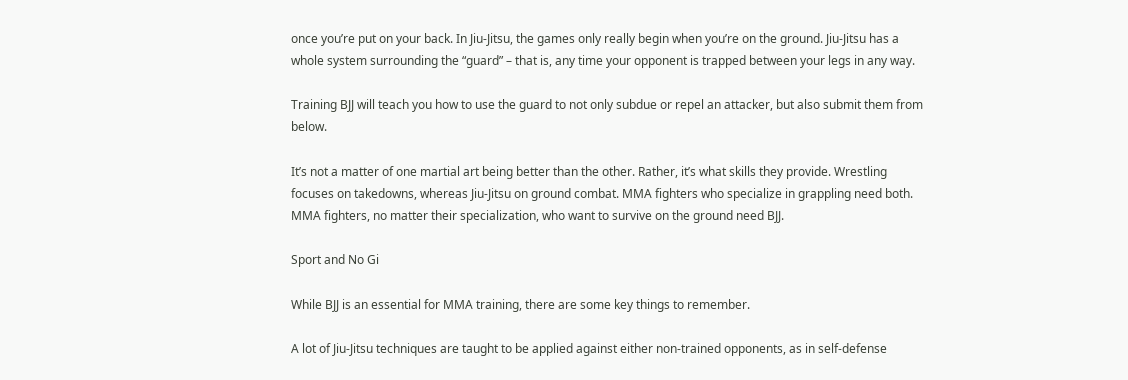once you’re put on your back. In Jiu-Jitsu, the games only really begin when you’re on the ground. Jiu-Jitsu has a whole system surrounding the “guard” – that is, any time your opponent is trapped between your legs in any way.

Training BJJ will teach you how to use the guard to not only subdue or repel an attacker, but also submit them from below.

It’s not a matter of one martial art being better than the other. Rather, it’s what skills they provide. Wrestling focuses on takedowns, whereas Jiu-Jitsu on ground combat. MMA fighters who specialize in grappling need both. MMA fighters, no matter their specialization, who want to survive on the ground need BJJ.

Sport and No Gi

While BJJ is an essential for MMA training, there are some key things to remember.

A lot of Jiu-Jitsu techniques are taught to be applied against either non-trained opponents, as in self-defense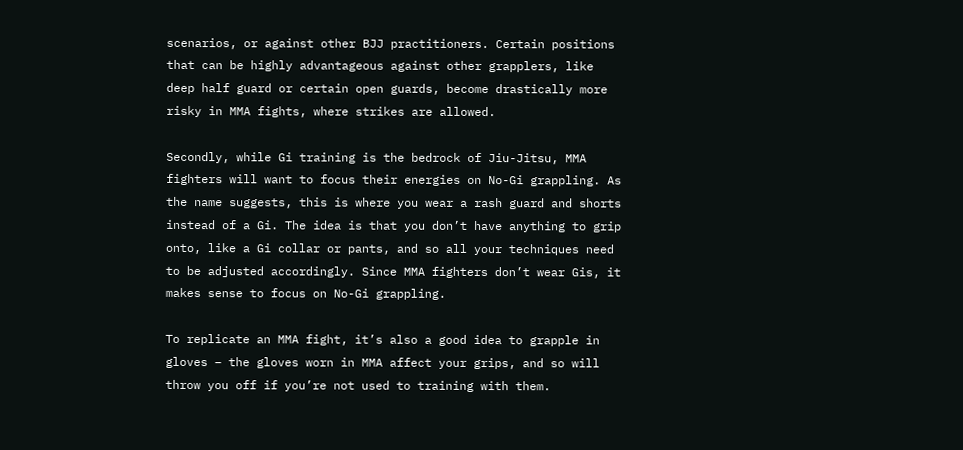scenarios, or against other BJJ practitioners. Certain positions that can be highly advantageous against other grapplers, like deep half guard or certain open guards, become drastically more risky in MMA fights, where strikes are allowed.

Secondly, while Gi training is the bedrock of Jiu-Jitsu, MMA fighters will want to focus their energies on No-Gi grappling. As the name suggests, this is where you wear a rash guard and shorts instead of a Gi. The idea is that you don’t have anything to grip onto, like a Gi collar or pants, and so all your techniques need to be adjusted accordingly. Since MMA fighters don’t wear Gis, it makes sense to focus on No-Gi grappling.

To replicate an MMA fight, it’s also a good idea to grapple in gloves – the gloves worn in MMA affect your grips, and so will throw you off if you’re not used to training with them.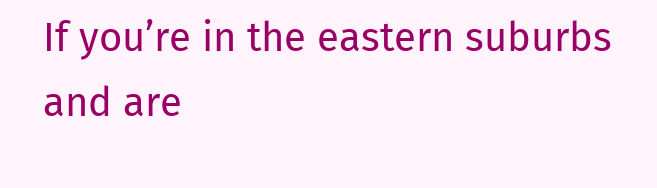If you’re in the eastern suburbs and are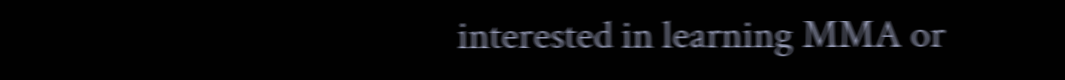interested in learning MMA or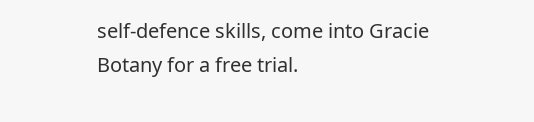self-defence skills, come into Gracie Botany for a free trial.